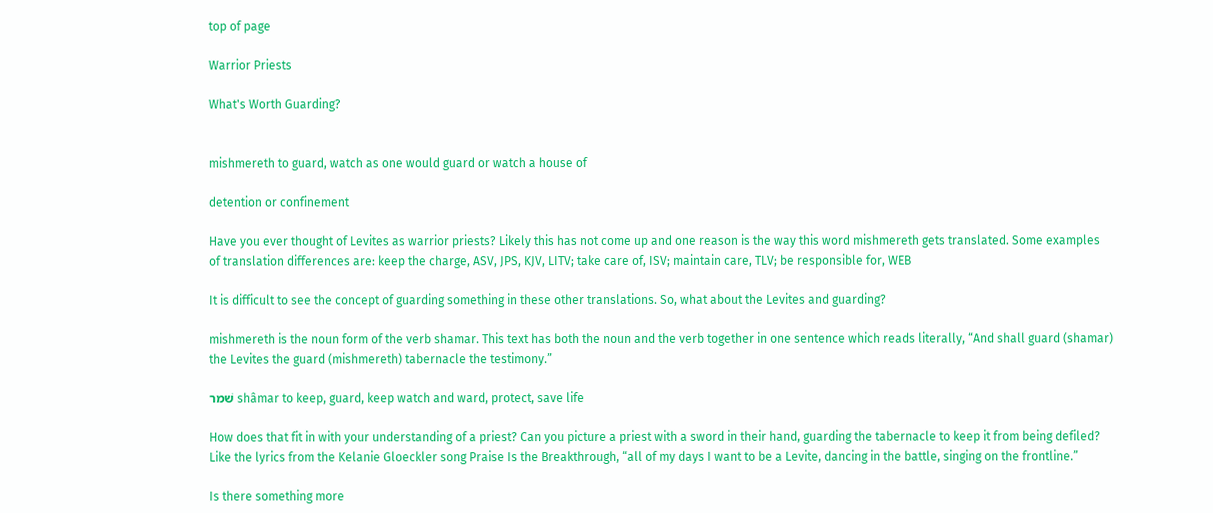top of page

Warrior Priests

What's Worth Guarding?


mishmereth to guard, watch as one would guard or watch a house of

detention or confinement

Have you ever thought of Levites as warrior priests? Likely this has not come up and one reason is the way this word mishmereth gets translated. Some examples of translation differences are: keep the charge, ASV, JPS, KJV, LITV; take care of, ISV; maintain care, TLV; be responsible for, WEB

It is difficult to see the concept of guarding something in these other translations. So, what about the Levites and guarding?

mishmereth is the noun form of the verb shamar. This text has both the noun and the verb together in one sentence which reads literally, “And shall guard (shamar) the Levites the guard (mishmereth) tabernacle the testimony.”

שׁמר shâmar to keep, guard, keep watch and ward, protect, save life

How does that fit in with your understanding of a priest? Can you picture a priest with a sword in their hand, guarding the tabernacle to keep it from being defiled? Like the lyrics from the Kelanie Gloeckler song Praise Is the Breakthrough, “all of my days I want to be a Levite, dancing in the battle, singing on the frontline.”

Is there something more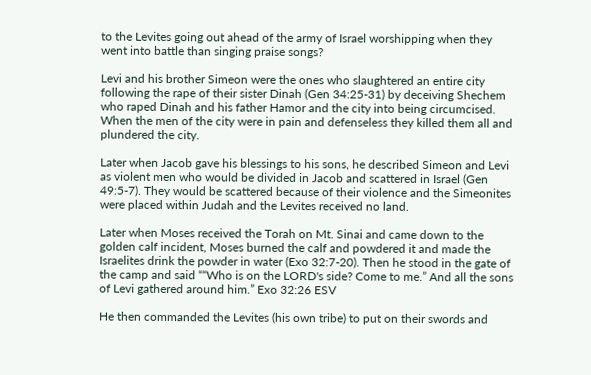to the Levites going out ahead of the army of Israel worshipping when they went into battle than singing praise songs?

Levi and his brother Simeon were the ones who slaughtered an entire city following the rape of their sister Dinah (Gen 34:25-31) by deceiving Shechem who raped Dinah and his father Hamor and the city into being circumcised. When the men of the city were in pain and defenseless they killed them all and plundered the city.

Later when Jacob gave his blessings to his sons, he described Simeon and Levi as violent men who would be divided in Jacob and scattered in Israel (Gen 49:5-7). They would be scattered because of their violence and the Simeonites were placed within Judah and the Levites received no land.

Later when Moses received the Torah on Mt. Sinai and came down to the golden calf incident, Moses burned the calf and powdered it and made the Israelites drink the powder in water (Exo 32:7-20). Then he stood in the gate of the camp and said ““Who is on the LORD's side? Come to me.” And all the sons of Levi gathered around him.” Exo 32:26 ESV

He then commanded the Levites (his own tribe) to put on their swords and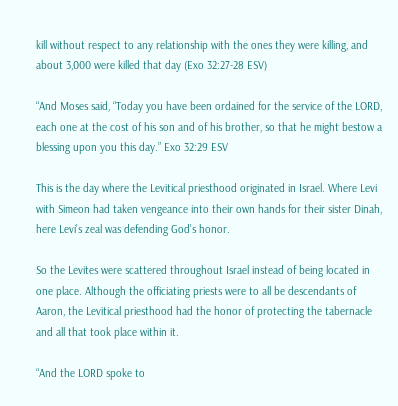kill without respect to any relationship with the ones they were killing, and about 3,000 were killed that day (Exo 32:27-28 ESV)

“And Moses said, “Today you have been ordained for the service of the LORD, each one at the cost of his son and of his brother, so that he might bestow a blessing upon you this day.” Exo 32:29 ESV

This is the day where the Levitical priesthood originated in Israel. Where Levi with Simeon had taken vengeance into their own hands for their sister Dinah, here Levi’s zeal was defending God’s honor.

So the Levites were scattered throughout Israel instead of being located in one place. Although the officiating priests were to all be descendants of Aaron, the Levitical priesthood had the honor of protecting the tabernacle and all that took place within it.

“And the LORD spoke to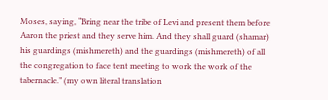Moses, saying, “Bring near the tribe of Levi and present them before Aaron the priest and they serve him. And they shall guard (shamar) his guardings (mishmereth) and the guardings (mishmereth) of all the congregation to face tent meeting to work the work of the tabernacle.” (my own literal translation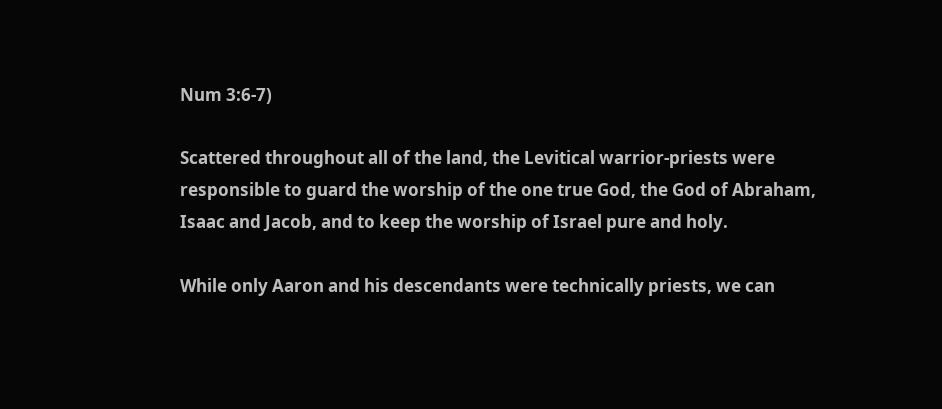Num 3:6-7)

Scattered throughout all of the land, the Levitical warrior-priests were responsible to guard the worship of the one true God, the God of Abraham, Isaac and Jacob, and to keep the worship of Israel pure and holy.

While only Aaron and his descendants were technically priests, we can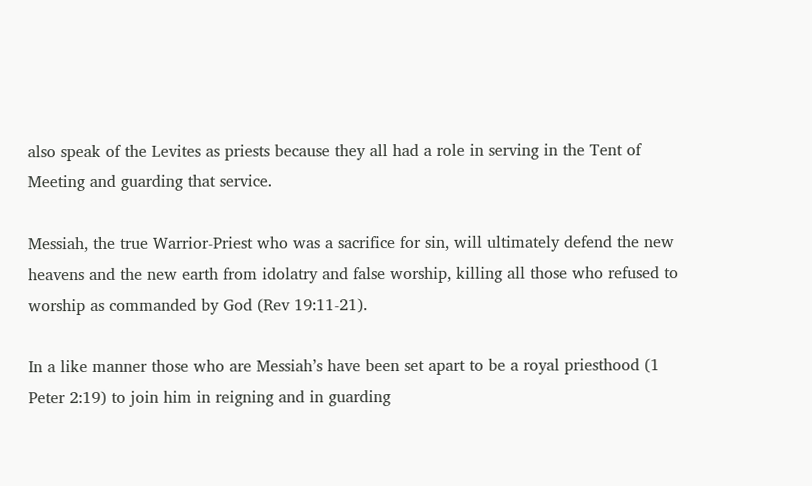also speak of the Levites as priests because they all had a role in serving in the Tent of Meeting and guarding that service.

Messiah, the true Warrior-Priest who was a sacrifice for sin, will ultimately defend the new heavens and the new earth from idolatry and false worship, killing all those who refused to worship as commanded by God (Rev 19:11-21).

In a like manner those who are Messiah’s have been set apart to be a royal priesthood (1 Peter 2:19) to join him in reigning and in guarding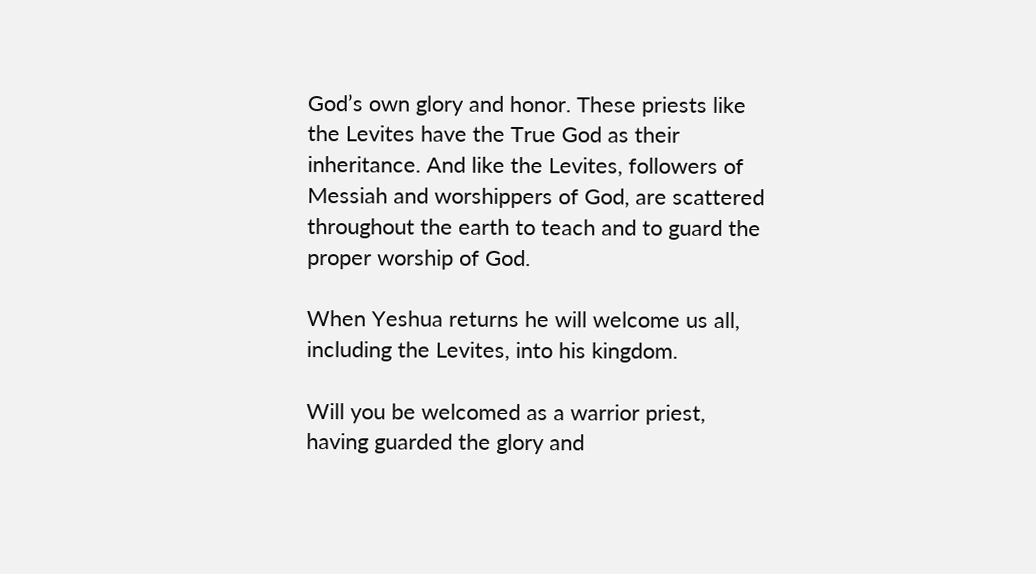God’s own glory and honor. These priests like the Levites have the True God as their inheritance. And like the Levites, followers of Messiah and worshippers of God, are scattered throughout the earth to teach and to guard the proper worship of God.

When Yeshua returns he will welcome us all, including the Levites, into his kingdom.

Will you be welcomed as a warrior priest, having guarded the glory and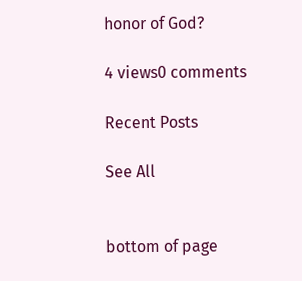honor of God?

4 views0 comments

Recent Posts

See All


bottom of page